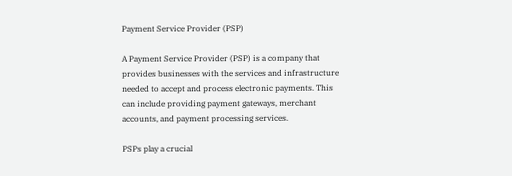Payment Service Provider (PSP)

A Payment Service Provider (PSP) is a company that provides businesses with the services and infrastructure needed to accept and process electronic payments. This can include providing payment gateways, merchant accounts, and payment processing services.

PSPs play a crucial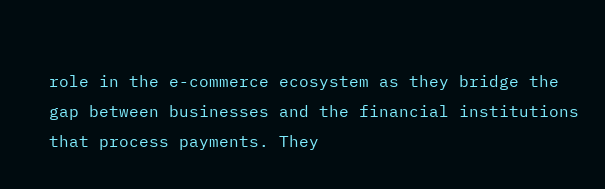role in the e-commerce ecosystem as they bridge the gap between businesses and the financial institutions that process payments. They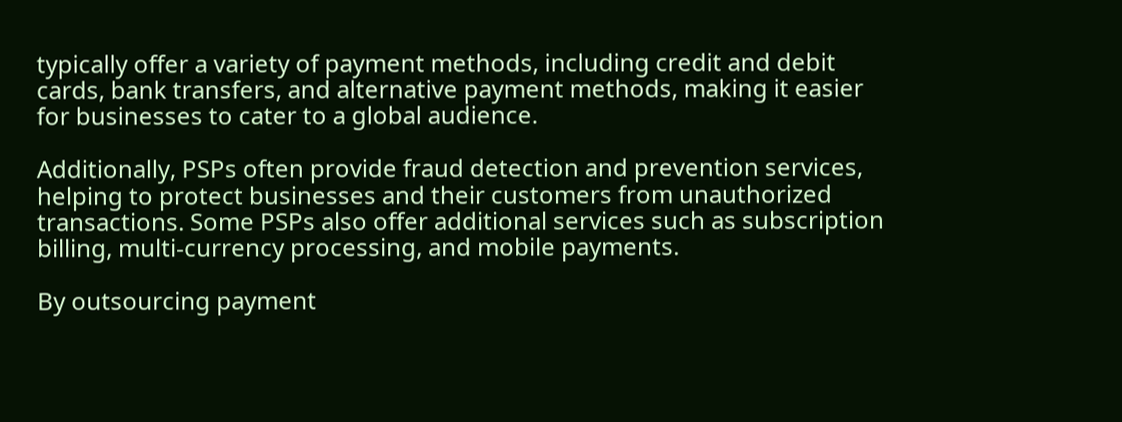typically offer a variety of payment methods, including credit and debit cards, bank transfers, and alternative payment methods, making it easier for businesses to cater to a global audience.

Additionally, PSPs often provide fraud detection and prevention services, helping to protect businesses and their customers from unauthorized transactions. Some PSPs also offer additional services such as subscription billing, multi-currency processing, and mobile payments.

By outsourcing payment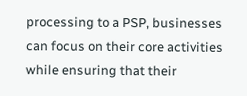processing to a PSP, businesses can focus on their core activities while ensuring that their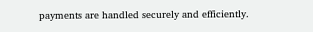payments are handled securely and efficiently.